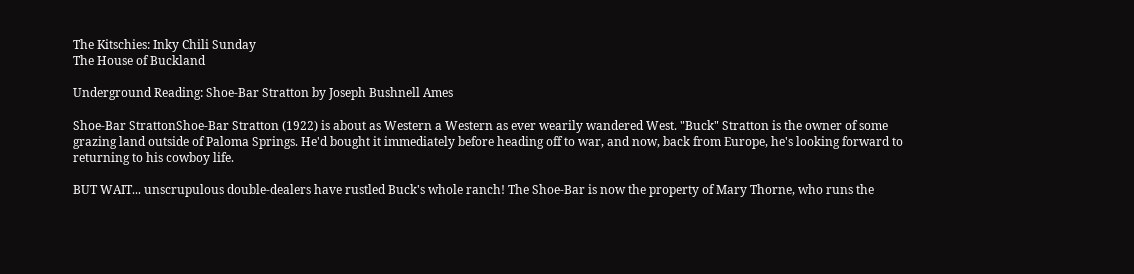The Kitschies: Inky Chili Sunday
The House of Buckland

Underground Reading: Shoe-Bar Stratton by Joseph Bushnell Ames

Shoe-Bar StrattonShoe-Bar Stratton (1922) is about as Western a Western as ever wearily wandered West. "Buck" Stratton is the owner of some grazing land outside of Paloma Springs. He'd bought it immediately before heading off to war, and now, back from Europe, he's looking forward to returning to his cowboy life.

BUT WAIT... unscrupulous double-dealers have rustled Buck's whole ranch! The Shoe-Bar is now the property of Mary Thorne, who runs the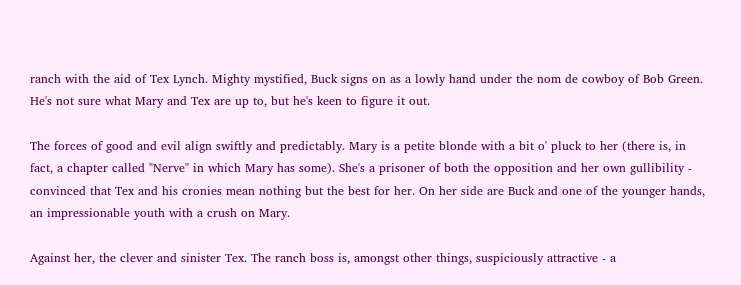ranch with the aid of Tex Lynch. Mighty mystified, Buck signs on as a lowly hand under the nom de cowboy of Bob Green. He's not sure what Mary and Tex are up to, but he's keen to figure it out.

The forces of good and evil align swiftly and predictably. Mary is a petite blonde with a bit o' pluck to her (there is, in fact, a chapter called "Nerve" in which Mary has some). She's a prisoner of both the opposition and her own gullibility - convinced that Tex and his cronies mean nothing but the best for her. On her side are Buck and one of the younger hands, an impressionable youth with a crush on Mary.

Against her, the clever and sinister Tex. The ranch boss is, amongst other things, suspiciously attractive - a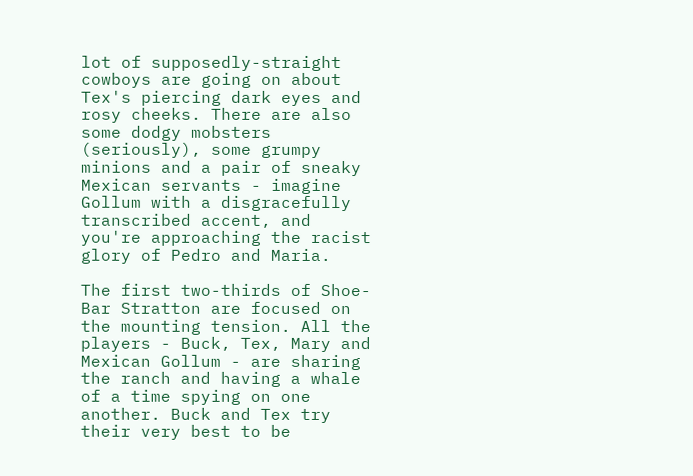lot of supposedly-straight cowboys are going on about Tex's piercing dark eyes and rosy cheeks. There are also some dodgy mobsters (seriously), some grumpy minions and a pair of sneaky Mexican servants - imagine Gollum with a disgracefully transcribed accent, and you're approaching the racist glory of Pedro and Maria.

The first two-thirds of Shoe-Bar Stratton are focused on the mounting tension. All the players - Buck, Tex, Mary and Mexican Gollum - are sharing the ranch and having a whale of a time spying on one another. Buck and Tex try their very best to be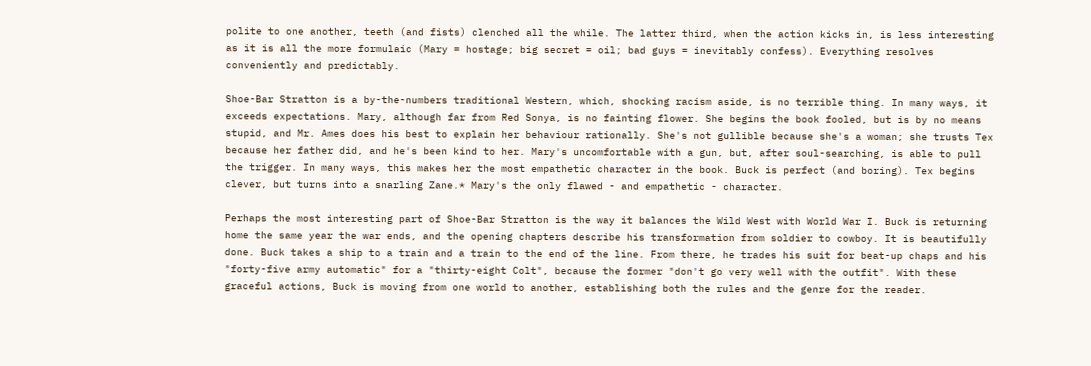polite to one another, teeth (and fists) clenched all the while. The latter third, when the action kicks in, is less interesting as it is all the more formulaic (Mary = hostage; big secret = oil; bad guys = inevitably confess). Everything resolves conveniently and predictably.

Shoe-Bar Stratton is a by-the-numbers traditional Western, which, shocking racism aside, is no terrible thing. In many ways, it exceeds expectations. Mary, although far from Red Sonya, is no fainting flower. She begins the book fooled, but is by no means stupid, and Mr. Ames does his best to explain her behaviour rationally. She's not gullible because she's a woman; she trusts Tex because her father did, and he's been kind to her. Mary's uncomfortable with a gun, but, after soul-searching, is able to pull the trigger. In many ways, this makes her the most empathetic character in the book. Buck is perfect (and boring). Tex begins clever, but turns into a snarling Zane.* Mary's the only flawed - and empathetic - character.

Perhaps the most interesting part of Shoe-Bar Stratton is the way it balances the Wild West with World War I. Buck is returning home the same year the war ends, and the opening chapters describe his transformation from soldier to cowboy. It is beautifully done. Buck takes a ship to a train and a train to the end of the line. From there, he trades his suit for beat-up chaps and his "forty-five army automatic" for a "thirty-eight Colt", because the former "don't go very well with the outfit". With these graceful actions, Buck is moving from one world to another, establishing both the rules and the genre for the reader.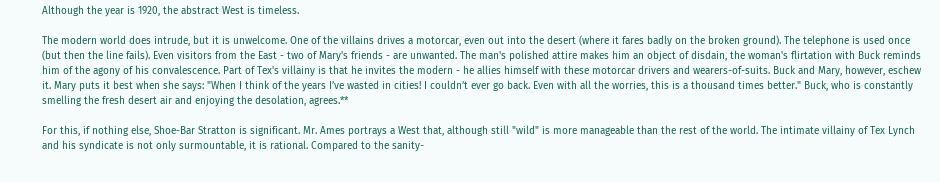Although the year is 1920, the abstract West is timeless.

The modern world does intrude, but it is unwelcome. One of the villains drives a motorcar, even out into the desert (where it fares badly on the broken ground). The telephone is used once (but then the line fails). Even visitors from the East - two of Mary's friends - are unwanted. The man's polished attire makes him an object of disdain, the woman's flirtation with Buck reminds him of the agony of his convalescence. Part of Tex's villainy is that he invites the modern - he allies himself with these motorcar drivers and wearers-of-suits. Buck and Mary, however, eschew it. Mary puts it best when she says: "When I think of the years I’ve wasted in cities! I couldn’t ever go back. Even with all the worries, this is a thousand times better." Buck, who is constantly smelling the fresh desert air and enjoying the desolation, agrees.**

For this, if nothing else, Shoe-Bar Stratton is significant. Mr. Ames portrays a West that, although still "wild" is more manageable than the rest of the world. The intimate villainy of Tex Lynch and his syndicate is not only surmountable, it is rational. Compared to the sanity-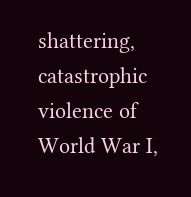shattering, catastrophic violence of World War I,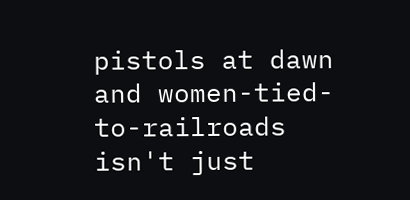pistols at dawn and women-tied-to-railroads isn't just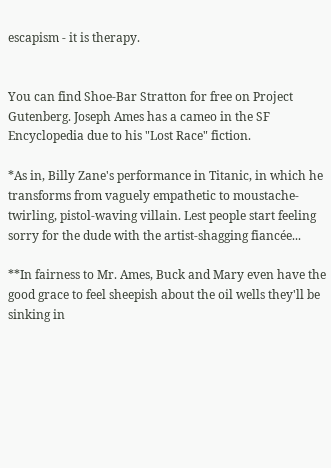escapism - it is therapy.


You can find Shoe-Bar Stratton for free on Project Gutenberg. Joseph Ames has a cameo in the SF Encyclopedia due to his "Lost Race" fiction.

*As in, Billy Zane's performance in Titanic, in which he transforms from vaguely empathetic to moustache-twirling, pistol-waving villain. Lest people start feeling sorry for the dude with the artist-shagging fiancée...

**In fairness to Mr. Ames, Buck and Mary even have the good grace to feel sheepish about the oil wells they'll be sinking in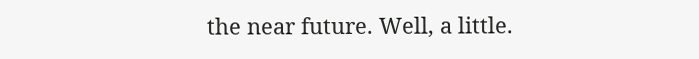the near future. Well, a little.